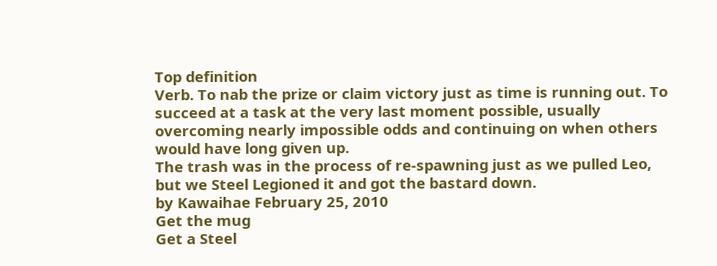Top definition
Verb. To nab the prize or claim victory just as time is running out. To succeed at a task at the very last moment possible, usually overcoming nearly impossible odds and continuing on when others would have long given up.
The trash was in the process of re-spawning just as we pulled Leo, but we Steel Legioned it and got the bastard down.
by Kawaihae February 25, 2010
Get the mug
Get a Steel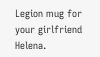Legion mug for your girlfriend Helena.